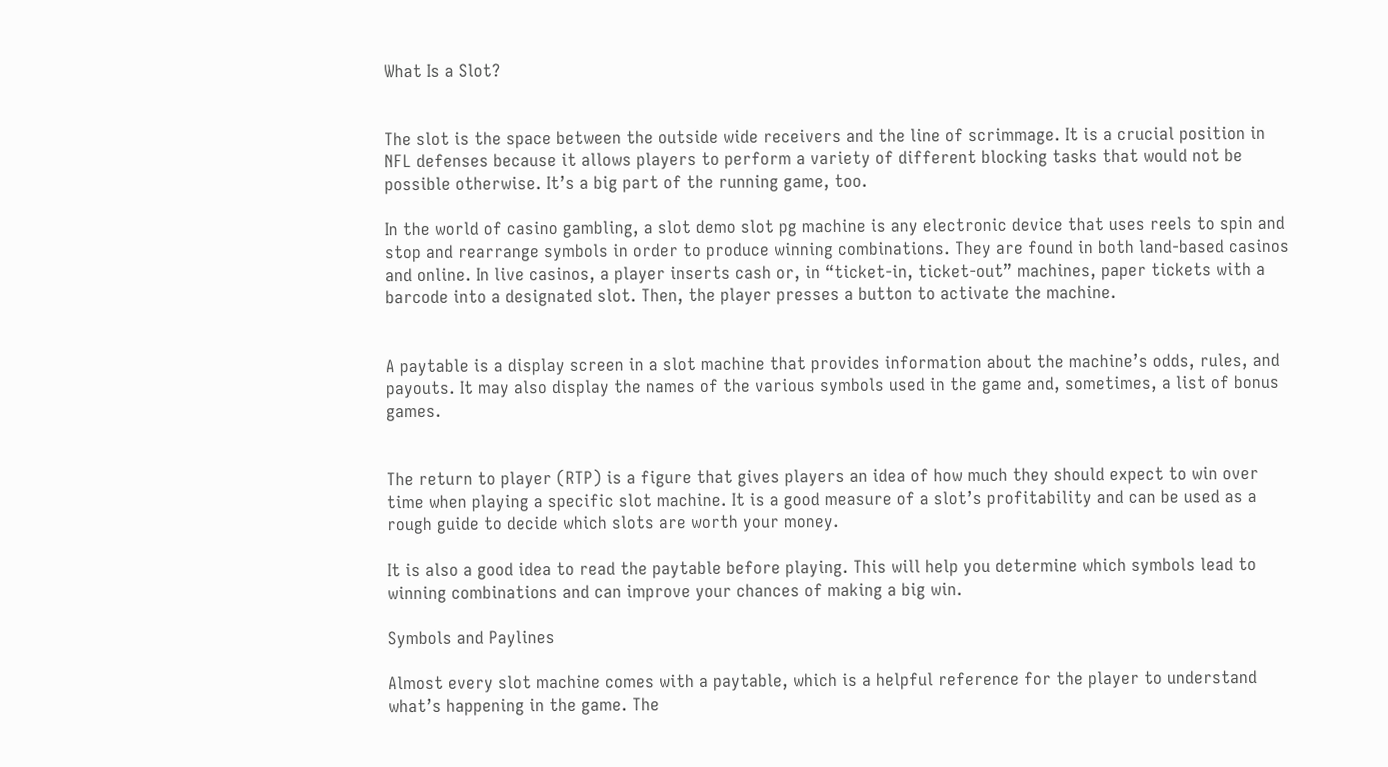What Is a Slot?


The slot is the space between the outside wide receivers and the line of scrimmage. It is a crucial position in NFL defenses because it allows players to perform a variety of different blocking tasks that would not be possible otherwise. It’s a big part of the running game, too.

In the world of casino gambling, a slot demo slot pg machine is any electronic device that uses reels to spin and stop and rearrange symbols in order to produce winning combinations. They are found in both land-based casinos and online. In live casinos, a player inserts cash or, in “ticket-in, ticket-out” machines, paper tickets with a barcode into a designated slot. Then, the player presses a button to activate the machine.


A paytable is a display screen in a slot machine that provides information about the machine’s odds, rules, and payouts. It may also display the names of the various symbols used in the game and, sometimes, a list of bonus games.


The return to player (RTP) is a figure that gives players an idea of how much they should expect to win over time when playing a specific slot machine. It is a good measure of a slot’s profitability and can be used as a rough guide to decide which slots are worth your money.

It is also a good idea to read the paytable before playing. This will help you determine which symbols lead to winning combinations and can improve your chances of making a big win.

Symbols and Paylines

Almost every slot machine comes with a paytable, which is a helpful reference for the player to understand what’s happening in the game. The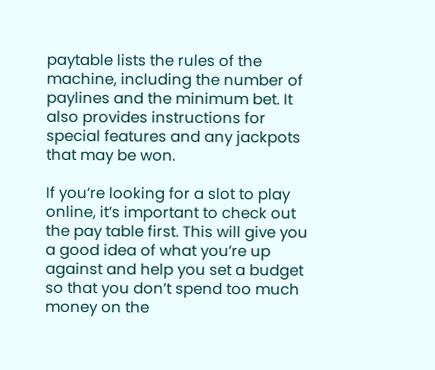paytable lists the rules of the machine, including the number of paylines and the minimum bet. It also provides instructions for special features and any jackpots that may be won.

If you’re looking for a slot to play online, it’s important to check out the pay table first. This will give you a good idea of what you’re up against and help you set a budget so that you don’t spend too much money on the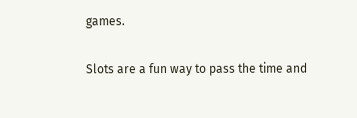games.

Slots are a fun way to pass the time and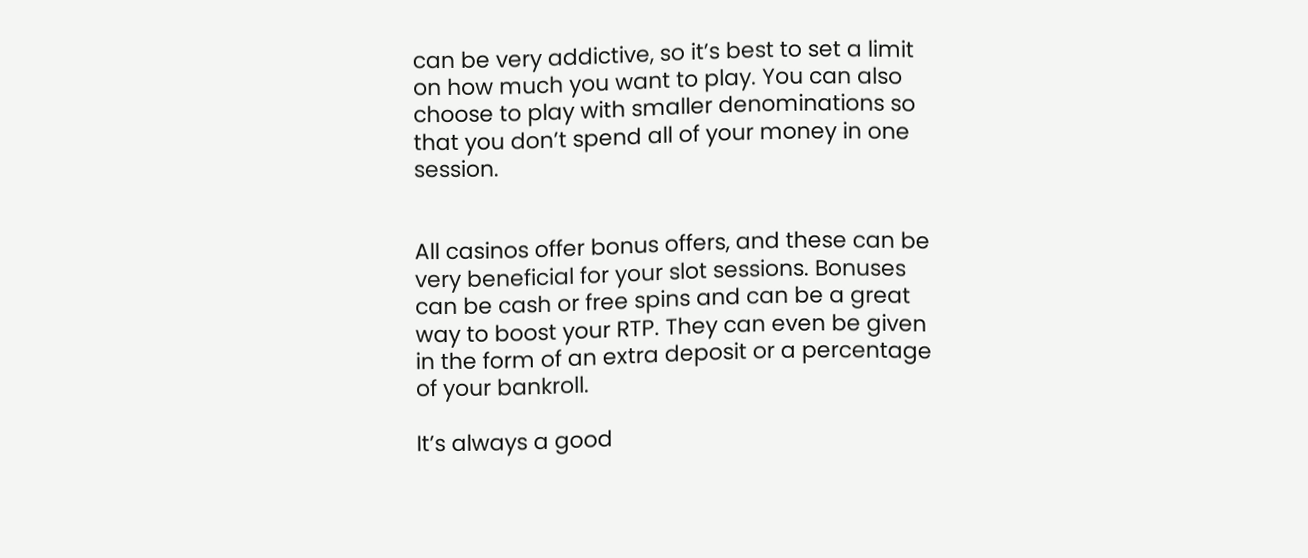can be very addictive, so it’s best to set a limit on how much you want to play. You can also choose to play with smaller denominations so that you don’t spend all of your money in one session.


All casinos offer bonus offers, and these can be very beneficial for your slot sessions. Bonuses can be cash or free spins and can be a great way to boost your RTP. They can even be given in the form of an extra deposit or a percentage of your bankroll.

It’s always a good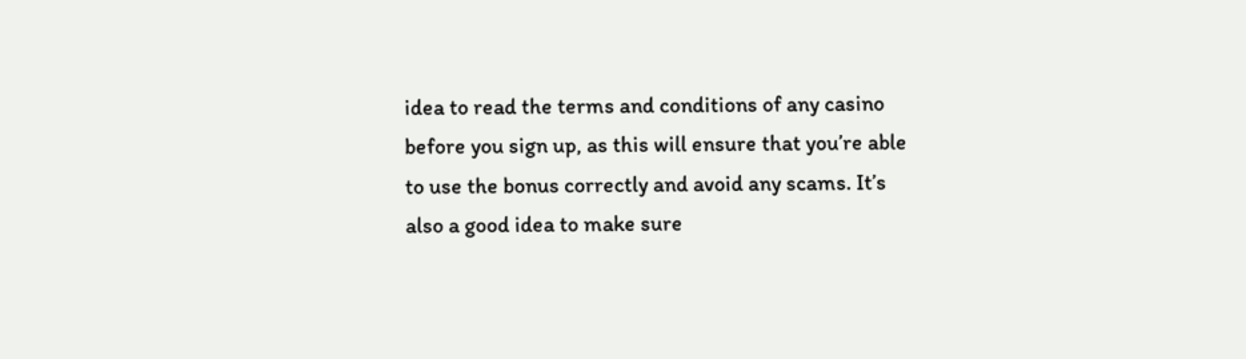idea to read the terms and conditions of any casino before you sign up, as this will ensure that you’re able to use the bonus correctly and avoid any scams. It’s also a good idea to make sure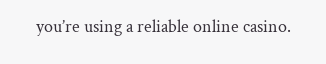you’re using a reliable online casino.